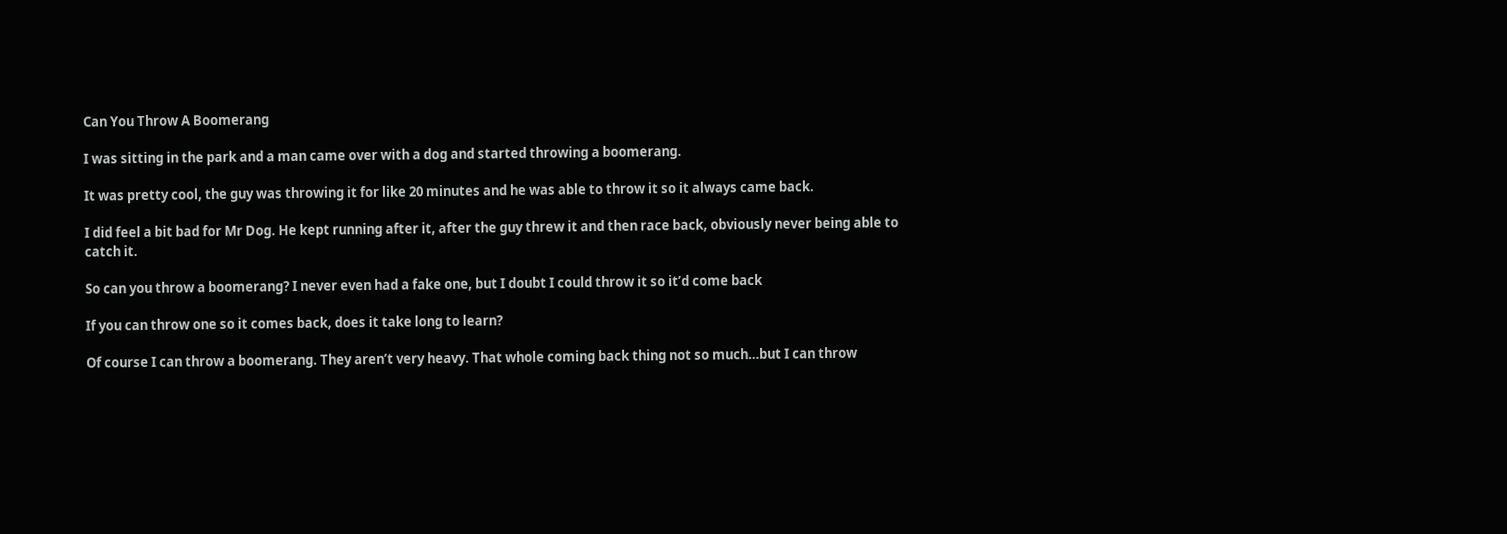Can You Throw A Boomerang

I was sitting in the park and a man came over with a dog and started throwing a boomerang.

It was pretty cool, the guy was throwing it for like 20 minutes and he was able to throw it so it always came back.

I did feel a bit bad for Mr Dog. He kept running after it, after the guy threw it and then race back, obviously never being able to catch it.

So can you throw a boomerang? I never even had a fake one, but I doubt I could throw it so it’d come back

If you can throw one so it comes back, does it take long to learn?

Of course I can throw a boomerang. They aren’t very heavy. That whole coming back thing not so much…but I can throw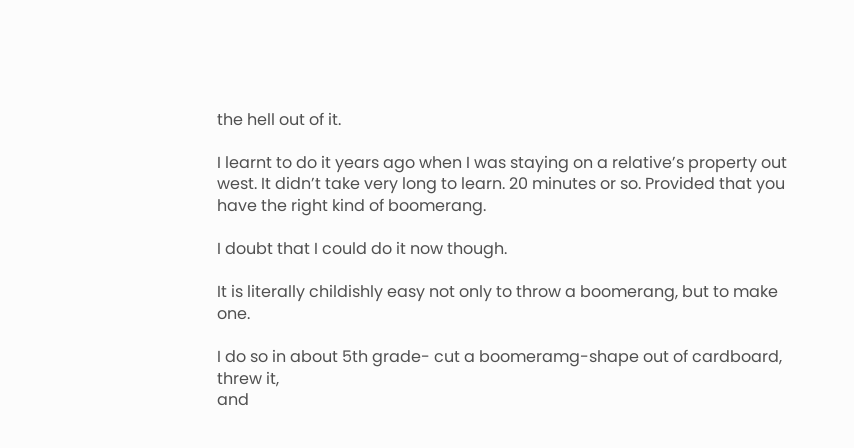the hell out of it.

I learnt to do it years ago when I was staying on a relative’s property out west. It didn’t take very long to learn. 20 minutes or so. Provided that you have the right kind of boomerang.

I doubt that I could do it now though.

It is literally childishly easy not only to throw a boomerang, but to make one.

I do so in about 5th grade- cut a boomeramg-shape out of cardboard, threw it,
and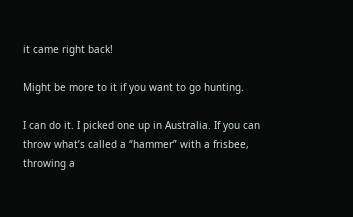it came right back!

Might be more to it if you want to go hunting.

I can do it. I picked one up in Australia. If you can throw what’s called a “hammer” with a frisbee, throwing a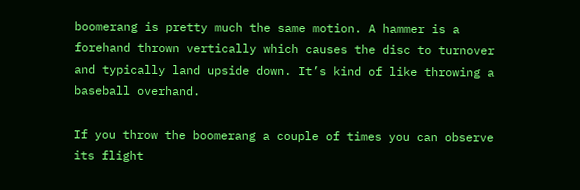boomerang is pretty much the same motion. A hammer is a forehand thrown vertically which causes the disc to turnover and typically land upside down. It’s kind of like throwing a baseball overhand.

If you throw the boomerang a couple of times you can observe its flight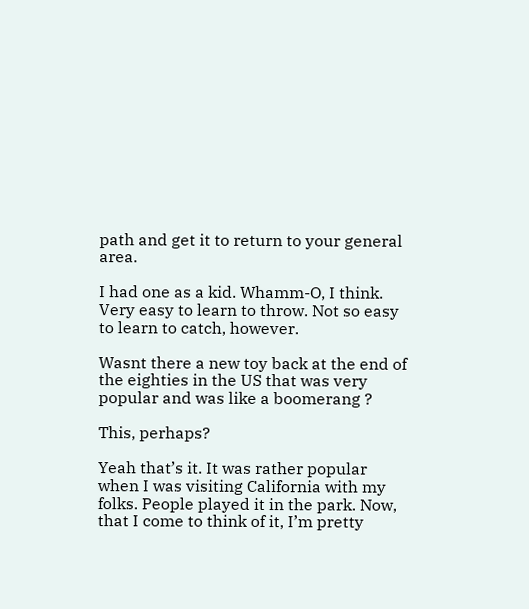path and get it to return to your general area.

I had one as a kid. Whamm-O, I think. Very easy to learn to throw. Not so easy to learn to catch, however.

Wasnt there a new toy back at the end of the eighties in the US that was very popular and was like a boomerang ?

This, perhaps?

Yeah that’s it. It was rather popular when I was visiting California with my folks. People played it in the park. Now, that I come to think of it, I’m pretty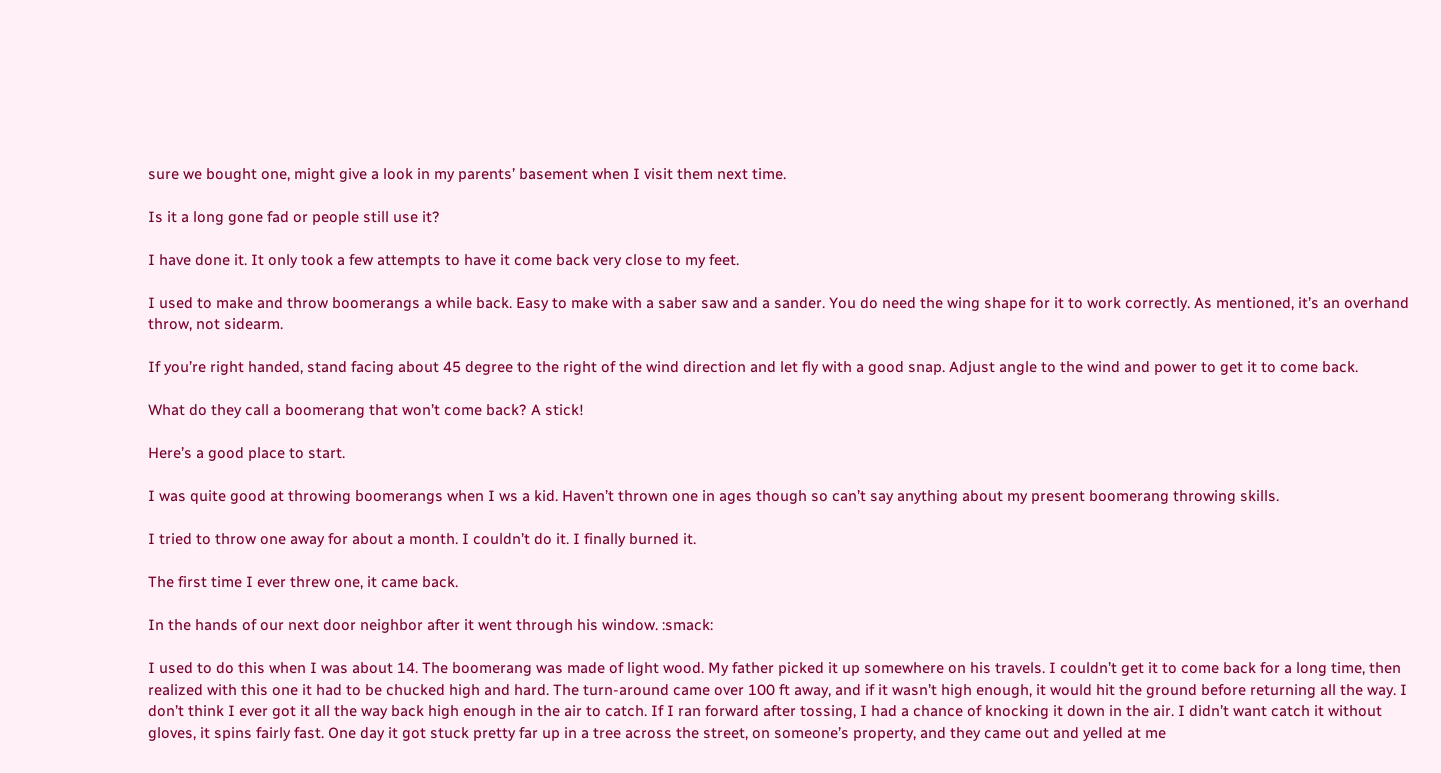sure we bought one, might give a look in my parents’ basement when I visit them next time.

Is it a long gone fad or people still use it?

I have done it. It only took a few attempts to have it come back very close to my feet.

I used to make and throw boomerangs a while back. Easy to make with a saber saw and a sander. You do need the wing shape for it to work correctly. As mentioned, it’s an overhand throw, not sidearm.

If you’re right handed, stand facing about 45 degree to the right of the wind direction and let fly with a good snap. Adjust angle to the wind and power to get it to come back.

What do they call a boomerang that won’t come back? A stick!

Here’s a good place to start.

I was quite good at throwing boomerangs when I ws a kid. Haven’t thrown one in ages though so can’t say anything about my present boomerang throwing skills.

I tried to throw one away for about a month. I couldn’t do it. I finally burned it.

The first time I ever threw one, it came back.

In the hands of our next door neighbor after it went through his window. :smack:

I used to do this when I was about 14. The boomerang was made of light wood. My father picked it up somewhere on his travels. I couldn’t get it to come back for a long time, then realized with this one it had to be chucked high and hard. The turn-around came over 100 ft away, and if it wasn’t high enough, it would hit the ground before returning all the way. I don’t think I ever got it all the way back high enough in the air to catch. If I ran forward after tossing, I had a chance of knocking it down in the air. I didn’t want catch it without gloves, it spins fairly fast. One day it got stuck pretty far up in a tree across the street, on someone’s property, and they came out and yelled at me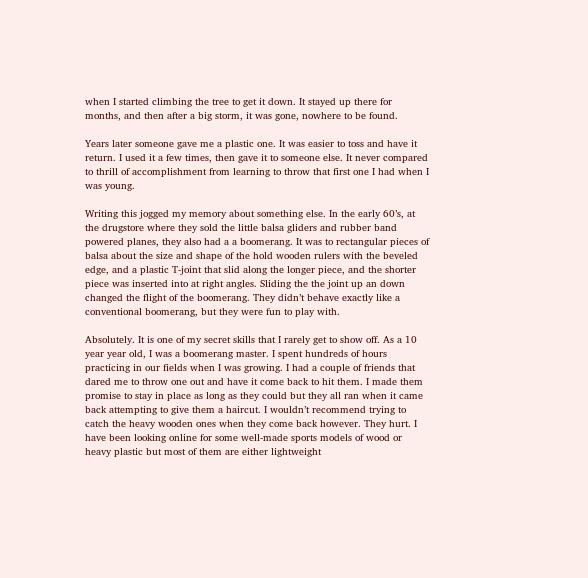when I started climbing the tree to get it down. It stayed up there for months, and then after a big storm, it was gone, nowhere to be found.

Years later someone gave me a plastic one. It was easier to toss and have it return. I used it a few times, then gave it to someone else. It never compared to thrill of accomplishment from learning to throw that first one I had when I was young.

Writing this jogged my memory about something else. In the early 60’s, at the drugstore where they sold the little balsa gliders and rubber band powered planes, they also had a a boomerang. It was to rectangular pieces of balsa about the size and shape of the hold wooden rulers with the beveled edge, and a plastic T-joint that slid along the longer piece, and the shorter piece was inserted into at right angles. Sliding the the joint up an down changed the flight of the boomerang. They didn’t behave exactly like a conventional boomerang, but they were fun to play with.

Absolutely. It is one of my secret skills that I rarely get to show off. As a 10 year year old, I was a boomerang master. I spent hundreds of hours practicing in our fields when I was growing. I had a couple of friends that dared me to throw one out and have it come back to hit them. I made them promise to stay in place as long as they could but they all ran when it came back attempting to give them a haircut. I wouldn’t recommend trying to catch the heavy wooden ones when they come back however. They hurt. I have been looking online for some well-made sports models of wood or heavy plastic but most of them are either lightweight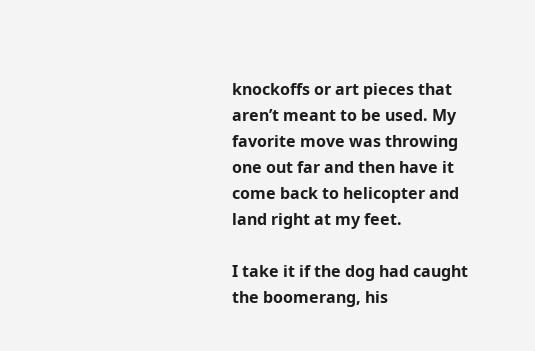knockoffs or art pieces that aren’t meant to be used. My favorite move was throwing one out far and then have it come back to helicopter and land right at my feet.

I take it if the dog had caught the boomerang, his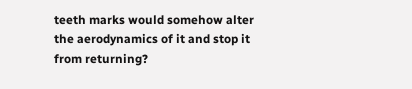teeth marks would somehow alter the aerodynamics of it and stop it from returning?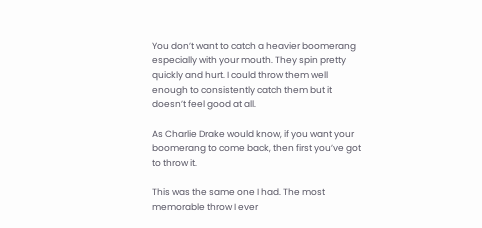You don’t want to catch a heavier boomerang especially with your mouth. They spin pretty quickly and hurt. I could throw them well enough to consistently catch them but it doesn’t feel good at all.

As Charlie Drake would know, if you want your boomerang to come back, then first you’ve got to throw it.

This was the same one I had. The most memorable throw I ever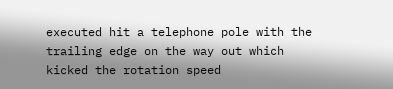executed hit a telephone pole with the trailing edge on the way out which kicked the rotation speed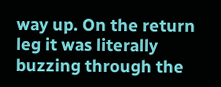way up. On the return leg it was literally buzzing through the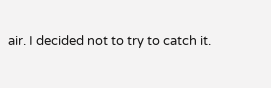air. I decided not to try to catch it.